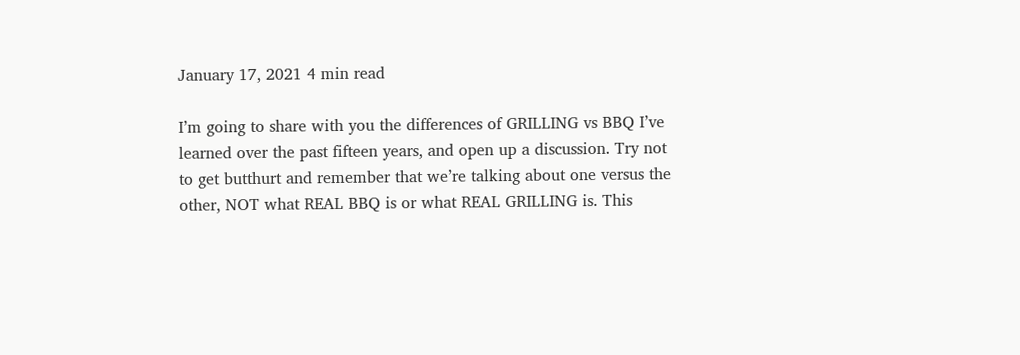January 17, 2021 4 min read

I’m going to share with you the differences of GRILLING vs BBQ I’ve learned over the past fifteen years, and open up a discussion. Try not to get butthurt and remember that we’re talking about one versus the other, NOT what REAL BBQ is or what REAL GRILLING is. This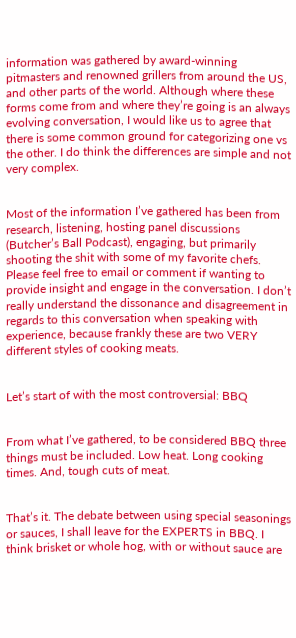information was gathered by award-winning pitmasters and renowned grillers from around the US, and other parts of the world. Although where these forms come from and where they’re going is an always evolving conversation, I would like us to agree that there is some common ground for categorizing one vs the other. I do think the differences are simple and not very complex.


Most of the information I’ve gathered has been from research, listening, hosting panel discussions (Butcher’s Ball Podcast), engaging, but primarily shooting the shit with some of my favorite chefs. Please feel free to email or comment if wanting to provide insight and engage in the conversation. I don’t really understand the dissonance and disagreement in regards to this conversation when speaking with experience, because frankly these are two VERY different styles of cooking meats.


Let’s start of with the most controversial: BBQ


From what I’ve gathered, to be considered BBQ three things must be included. Low heat. Long cooking times. And, tough cuts of meat.


That’s it. The debate between using special seasonings or sauces, I shall leave for the EXPERTS in BBQ. I think brisket or whole hog, with or without sauce are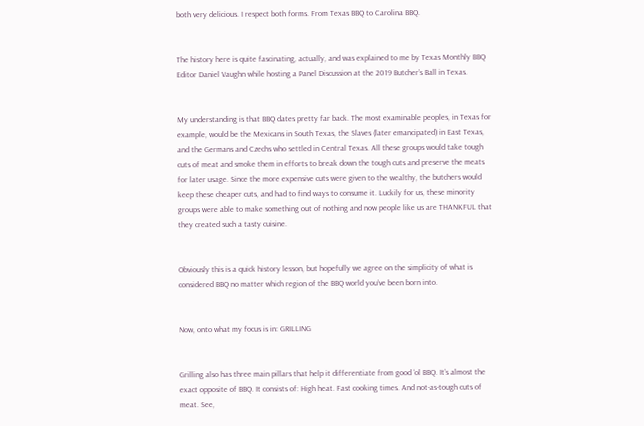both very delicious. I respect both forms. From Texas BBQ to Carolina BBQ.


The history here is quite fascinating, actually, and was explained to me by Texas Monthly BBQ Editor Daniel Vaughn while hosting a Panel Discussion at the 2019 Butcher’s Ball in Texas.


My understanding is that BBQ dates pretty far back. The most examinable peoples, in Texas for example, would be the Mexicans in South Texas, the Slaves (later emancipated) in East Texas, and the Germans and Czechs who settled in Central Texas. All these groups would take tough cuts of meat and smoke them in efforts to break down the tough cuts and preserve the meats for later usage. Since the more expensive cuts were given to the wealthy, the butchers would keep these cheaper cuts, and had to find ways to consume it. Luckily for us, these minority groups were able to make something out of nothing and now people like us are THANKFUL that they created such a tasty cuisine.


Obviously this is a quick history lesson, but hopefully we agree on the simplicity of what is considered BBQ no matter which region of the BBQ world you’ve been born into.


Now, onto what my focus is in: GRILLING


Grilling also has three main pillars that help it differentiate from good ‘ol BBQ. It’s almost the exact opposite of BBQ. It consists of: High heat. Fast cooking times. And not-as-tough cuts of meat. See,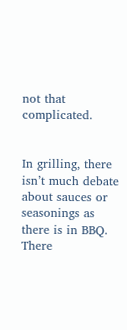not that complicated.


In grilling, there isn’t much debate about sauces or seasonings as there is in BBQ. There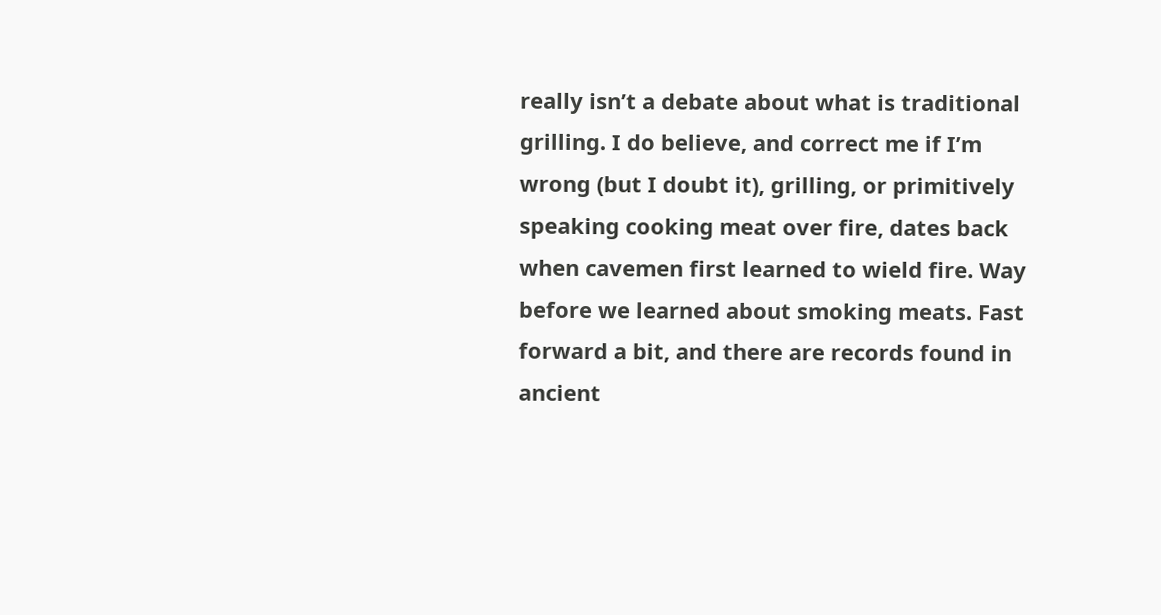really isn’t a debate about what is traditional grilling. I do believe, and correct me if I’m wrong (but I doubt it), grilling, or primitively speaking cooking meat over fire, dates back when cavemen first learned to wield fire. Way before we learned about smoking meats. Fast forward a bit, and there are records found in ancient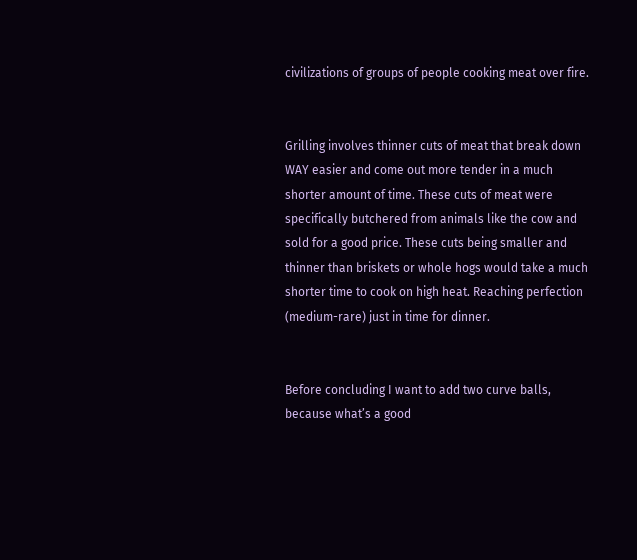civilizations of groups of people cooking meat over fire.


Grilling involves thinner cuts of meat that break down WAY easier and come out more tender in a much shorter amount of time. These cuts of meat were specifically butchered from animals like the cow and sold for a good price. These cuts being smaller and thinner than briskets or whole hogs would take a much shorter time to cook on high heat. Reaching perfection (medium-rare) just in time for dinner.


Before concluding I want to add two curve balls, because what’s a good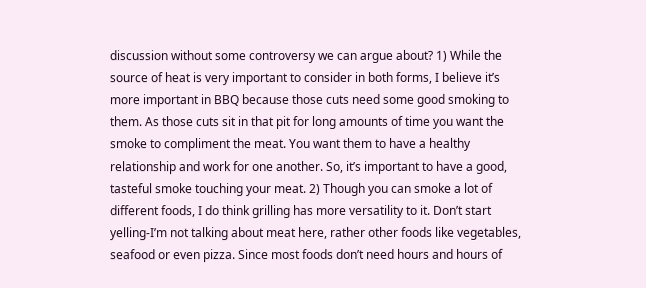discussion without some controversy we can argue about? 1) While the source of heat is very important to consider in both forms, I believe it’s more important in BBQ because those cuts need some good smoking to them. As those cuts sit in that pit for long amounts of time you want the smoke to compliment the meat. You want them to have a healthy relationship and work for one another. So, it’s important to have a good, tasteful smoke touching your meat. 2) Though you can smoke a lot of different foods, I do think grilling has more versatility to it. Don’t start yelling-I’m not talking about meat here, rather other foods like vegetables, seafood or even pizza. Since most foods don’t need hours and hours of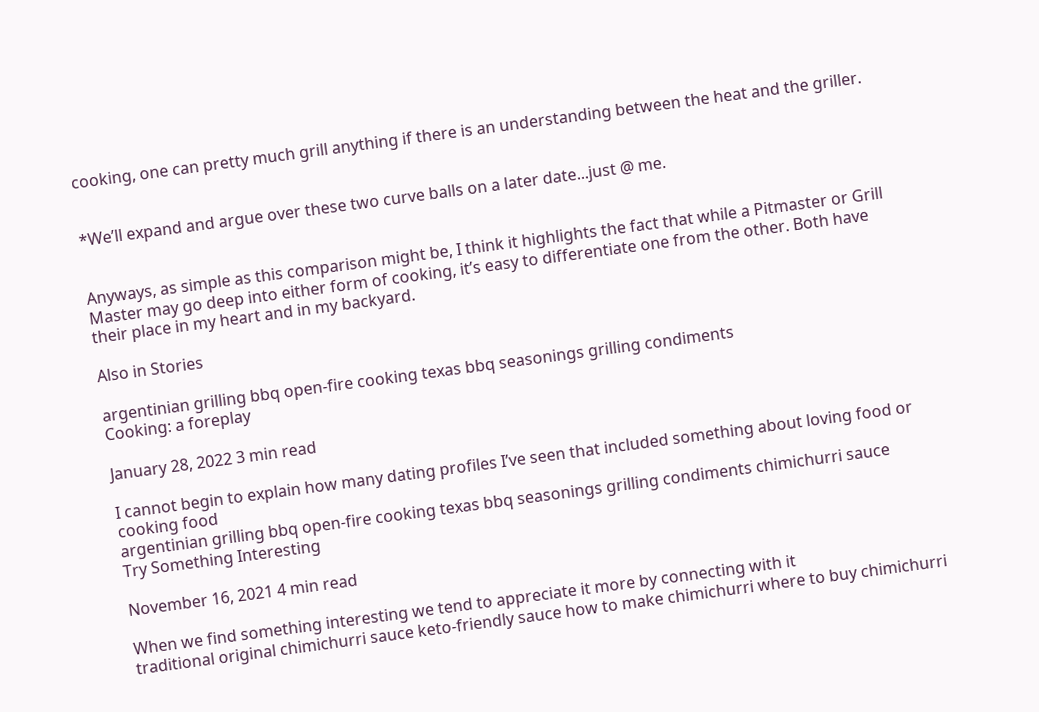cooking, one can pretty much grill anything if there is an understanding between the heat and the griller.


*We’ll expand and argue over these two curve balls on a later date...just @ me.


Anyways, as simple as this comparison might be, I think it highlights the fact that while a Pitmaster or Grill Master may go deep into either form of cooking, it’s easy to differentiate one from the other. Both have their place in my heart and in my backyard.

Also in Stories

argentinian grilling bbq open-fire cooking texas bbq seasonings grilling condiments
Cooking: a foreplay

January 28, 2022 3 min read

I cannot begin to explain how many dating profiles I’ve seen that included something about loving food or cooking food
argentinian grilling bbq open-fire cooking texas bbq seasonings grilling condiments chimichurri sauce
Try Something Interesting

November 16, 2021 4 min read

When we find something interesting we tend to appreciate it more by connecting with it
traditional original chimichurri sauce keto-friendly sauce how to make chimichurri where to buy chimichurri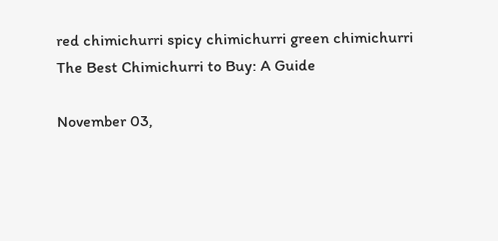red chimichurri spicy chimichurri green chimichurri
The Best Chimichurri to Buy: A Guide

November 03,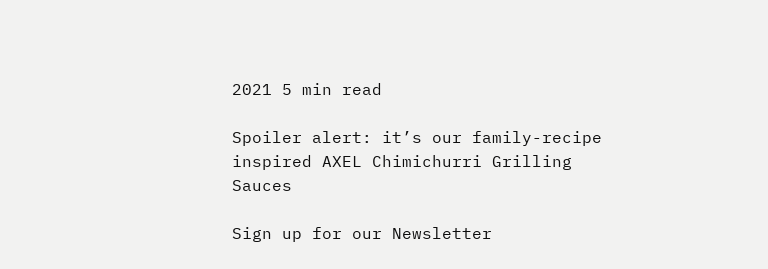2021 5 min read

Spoiler alert: it’s our family-recipe inspired AXEL Chimichurri Grilling Sauces

Sign up for our Newsletter